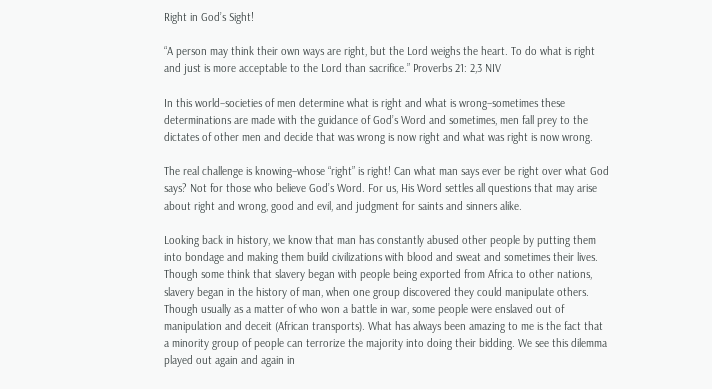Right in God’s Sight!

“A person may think their own ways are right, but the Lord weighs the heart. To do what is right and just is more acceptable to the Lord than sacrifice.” Proverbs 21: 2,3 NIV

In this world–societies of men determine what is right and what is wrong–sometimes these determinations are made with the guidance of God’s Word and sometimes, men fall prey to the dictates of other men and decide that was wrong is now right and what was right is now wrong.

The real challenge is knowing–whose “right” is right! Can what man says ever be right over what God says? Not for those who believe God’s Word. For us, His Word settles all questions that may arise about right and wrong, good and evil, and judgment for saints and sinners alike.

Looking back in history, we know that man has constantly abused other people by putting them into bondage and making them build civilizations with blood and sweat and sometimes their lives. Though some think that slavery began with people being exported from Africa to other nations, slavery began in the history of man, when one group discovered they could manipulate others. Though usually as a matter of who won a battle in war, some people were enslaved out of manipulation and deceit (African transports). What has always been amazing to me is the fact that a minority group of people can terrorize the majority into doing their bidding. We see this dilemma played out again and again in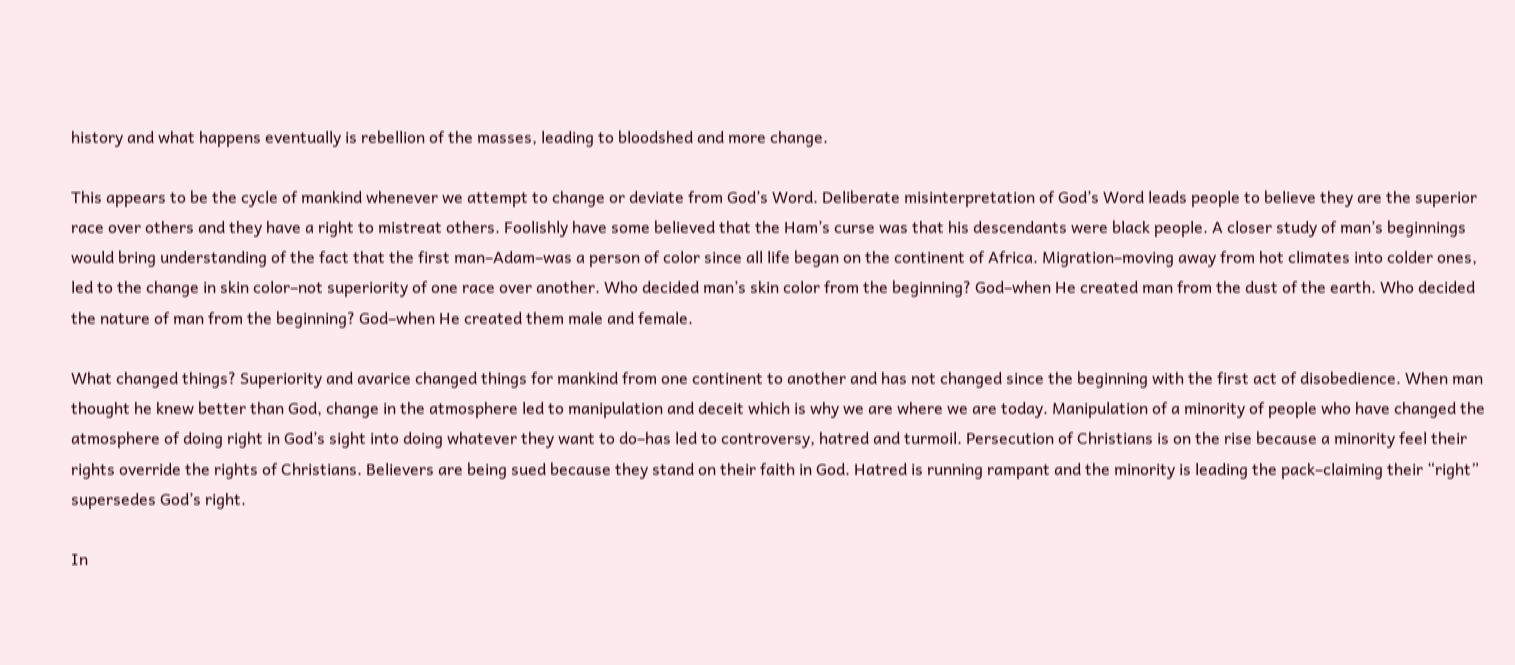history and what happens eventually is rebellion of the masses, leading to bloodshed and more change.

This appears to be the cycle of mankind whenever we attempt to change or deviate from God’s Word. Deliberate misinterpretation of God’s Word leads people to believe they are the superior race over others and they have a right to mistreat others. Foolishly have some believed that the Ham’s curse was that his descendants were black people. A closer study of man’s beginnings would bring understanding of the fact that the first man–Adam–was a person of color since all life began on the continent of Africa. Migration–moving away from hot climates into colder ones, led to the change in skin color–not superiority of one race over another. Who decided man’s skin color from the beginning? God–when He created man from the dust of the earth. Who decided the nature of man from the beginning? God–when He created them male and female.

What changed things? Superiority and avarice changed things for mankind from one continent to another and has not changed since the beginning with the first act of disobedience. When man thought he knew better than God, change in the atmosphere led to manipulation and deceit which is why we are where we are today. Manipulation of a minority of people who have changed the atmosphere of doing right in God’s sight into doing whatever they want to do–has led to controversy, hatred and turmoil. Persecution of Christians is on the rise because a minority feel their rights override the rights of Christians. Believers are being sued because they stand on their faith in God. Hatred is running rampant and the minority is leading the pack–claiming their “right” supersedes God’s right.

In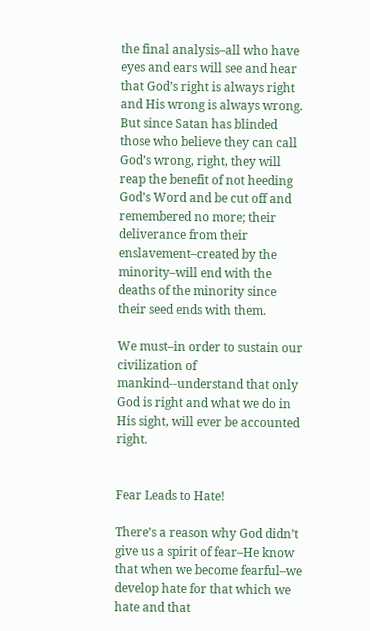the final analysis–all who have eyes and ears will see and hear that God’s right is always right and His wrong is always wrong. But since Satan has blinded those who believe they can call God’s wrong, right, they will reap the benefit of not heeding God’s Word and be cut off and remembered no more; their deliverance from their enslavement–created by the minority–will end with the deaths of the minority since their seed ends with them.

We must–in order to sustain our civilization of mankind--understand that only God is right and what we do in His sight, will ever be accounted right.


Fear Leads to Hate!

There’s a reason why God didn’t give us a spirit of fear–He know that when we become fearful–we develop hate for that which we hate and that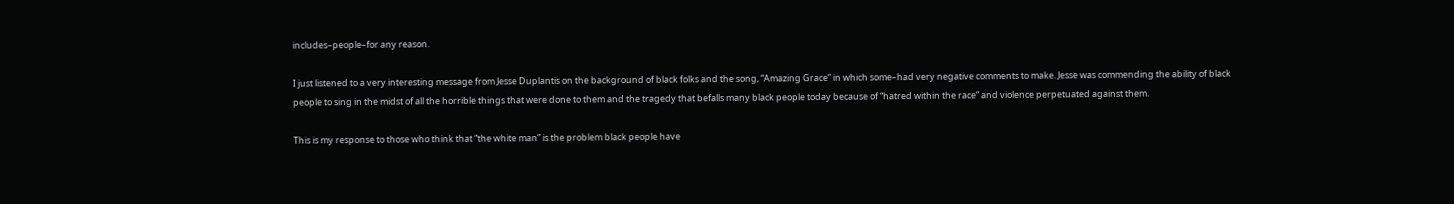includes–people–for any reason.

I just listened to a very interesting message from Jesse Duplantis on the background of black folks and the song, “Amazing Grace” in which some–had very negative comments to make. Jesse was commending the ability of black people to sing in the midst of all the horrible things that were done to them and the tragedy that befalls many black people today because of “hatred within the race” and violence perpetuated against them.

This is my response to those who think that “the white man” is the problem black people have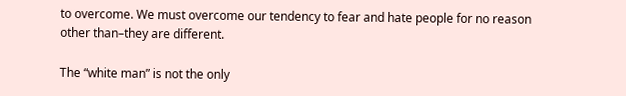to overcome. We must overcome our tendency to fear and hate people for no reason other than–they are different.

The “white man” is not the only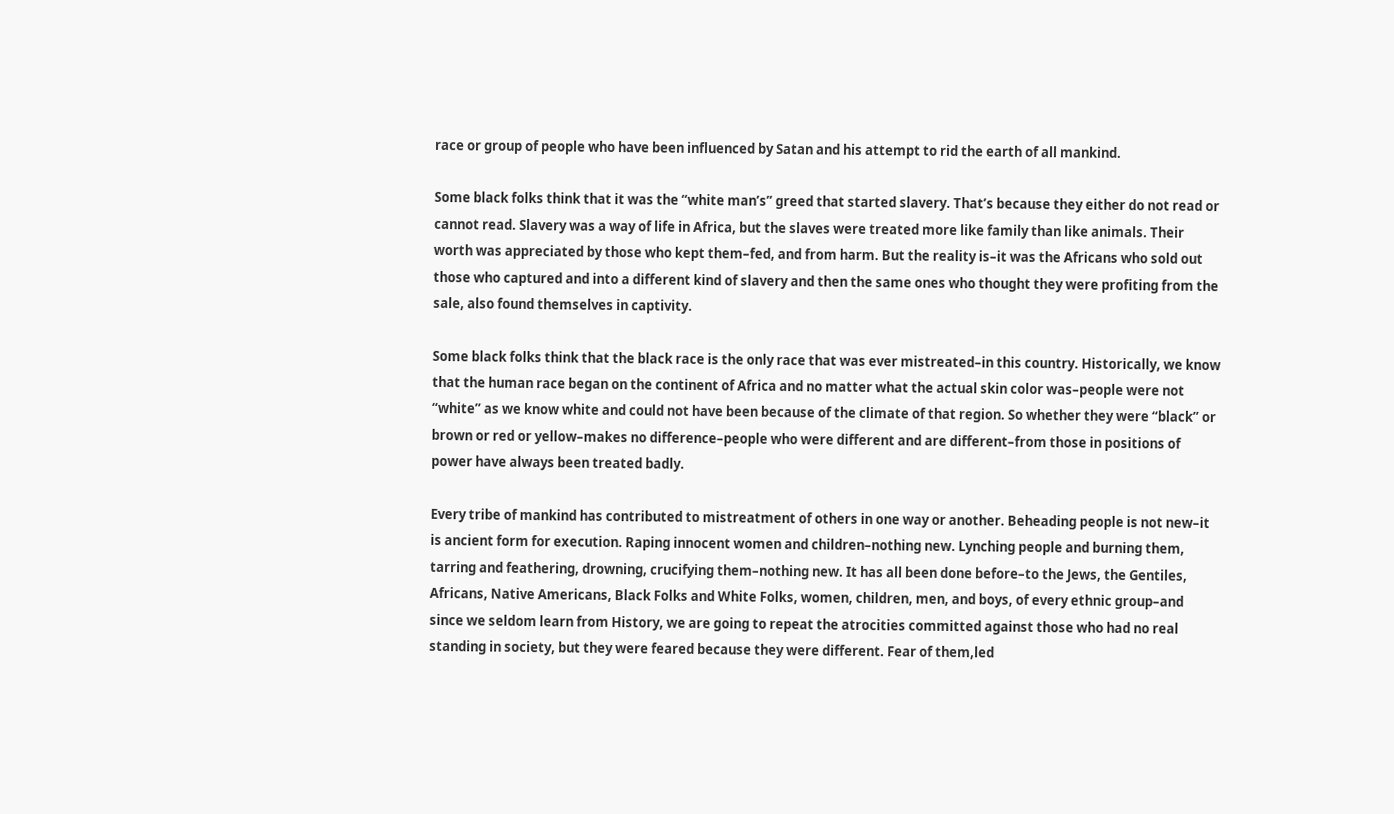race or group of people who have been influenced by Satan and his attempt to rid the earth of all mankind.

Some black folks think that it was the “white man’s” greed that started slavery. That’s because they either do not read or cannot read. Slavery was a way of life in Africa, but the slaves were treated more like family than like animals. Their worth was appreciated by those who kept them–fed, and from harm. But the reality is–it was the Africans who sold out those who captured and into a different kind of slavery and then the same ones who thought they were profiting from the sale, also found themselves in captivity.

Some black folks think that the black race is the only race that was ever mistreated–in this country. Historically, we know that the human race began on the continent of Africa and no matter what the actual skin color was–people were not “white” as we know white and could not have been because of the climate of that region. So whether they were “black” or brown or red or yellow–makes no difference–people who were different and are different–from those in positions of power have always been treated badly.

Every tribe of mankind has contributed to mistreatment of others in one way or another. Beheading people is not new–it is ancient form for execution. Raping innocent women and children–nothing new. Lynching people and burning them, tarring and feathering, drowning, crucifying them–nothing new. It has all been done before–to the Jews, the Gentiles, Africans, Native Americans, Black Folks and White Folks, women, children, men, and boys, of every ethnic group–and since we seldom learn from History, we are going to repeat the atrocities committed against those who had no real standing in society, but they were feared because they were different. Fear of them,led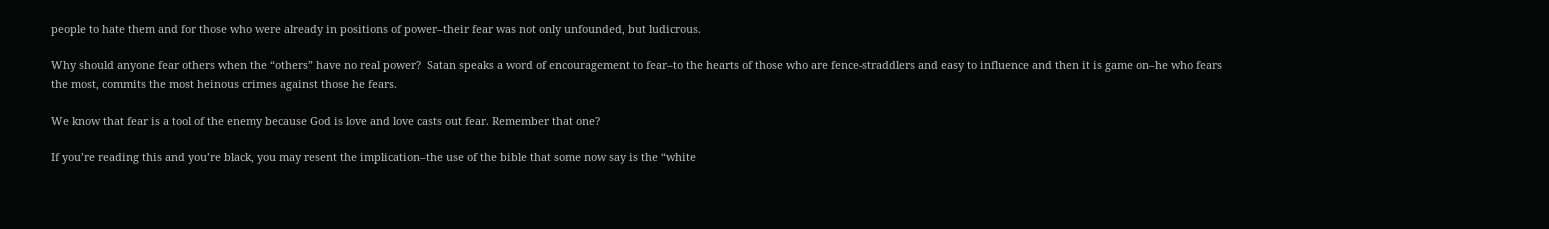people to hate them and for those who were already in positions of power–their fear was not only unfounded, but ludicrous.

Why should anyone fear others when the “others” have no real power?  Satan speaks a word of encouragement to fear–to the hearts of those who are fence-straddlers and easy to influence and then it is game on–he who fears the most, commits the most heinous crimes against those he fears.

We know that fear is a tool of the enemy because God is love and love casts out fear. Remember that one?

If you’re reading this and you’re black, you may resent the implication–the use of the bible that some now say is the “white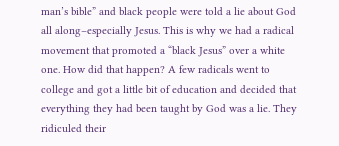man’s bible” and black people were told a lie about God all along–especially Jesus. This is why we had a radical movement that promoted a “black Jesus” over a white one. How did that happen? A few radicals went to college and got a little bit of education and decided that everything they had been taught by God was a lie. They ridiculed their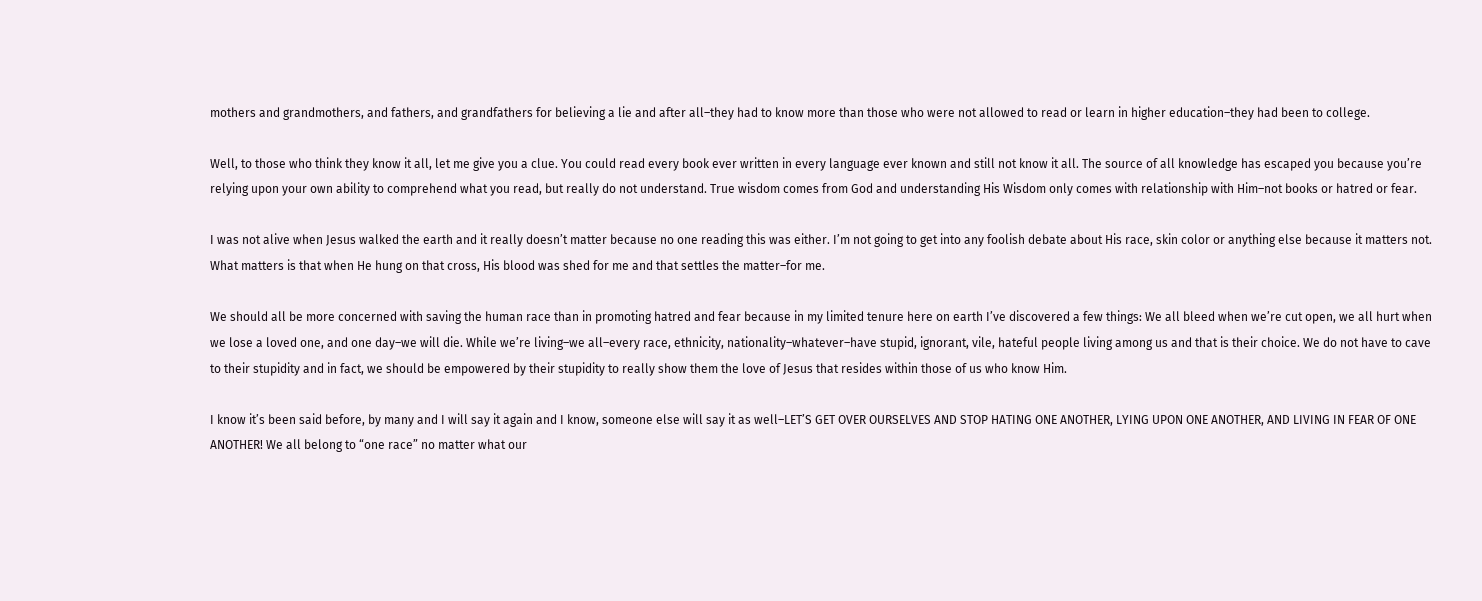mothers and grandmothers, and fathers, and grandfathers for believing a lie and after all–they had to know more than those who were not allowed to read or learn in higher education–they had been to college.

Well, to those who think they know it all, let me give you a clue. You could read every book ever written in every language ever known and still not know it all. The source of all knowledge has escaped you because you’re relying upon your own ability to comprehend what you read, but really do not understand. True wisdom comes from God and understanding His Wisdom only comes with relationship with Him–not books or hatred or fear.

I was not alive when Jesus walked the earth and it really doesn’t matter because no one reading this was either. I’m not going to get into any foolish debate about His race, skin color or anything else because it matters not. What matters is that when He hung on that cross, His blood was shed for me and that settles the matter–for me.

We should all be more concerned with saving the human race than in promoting hatred and fear because in my limited tenure here on earth I’ve discovered a few things: We all bleed when we’re cut open, we all hurt when we lose a loved one, and one day–we will die. While we’re living–we all–every race, ethnicity, nationality–whatever–have stupid, ignorant, vile, hateful people living among us and that is their choice. We do not have to cave to their stupidity and in fact, we should be empowered by their stupidity to really show them the love of Jesus that resides within those of us who know Him.

I know it’s been said before, by many and I will say it again and I know, someone else will say it as well–LET’S GET OVER OURSELVES AND STOP HATING ONE ANOTHER, LYING UPON ONE ANOTHER, AND LIVING IN FEAR OF ONE ANOTHER! We all belong to “one race” no matter what our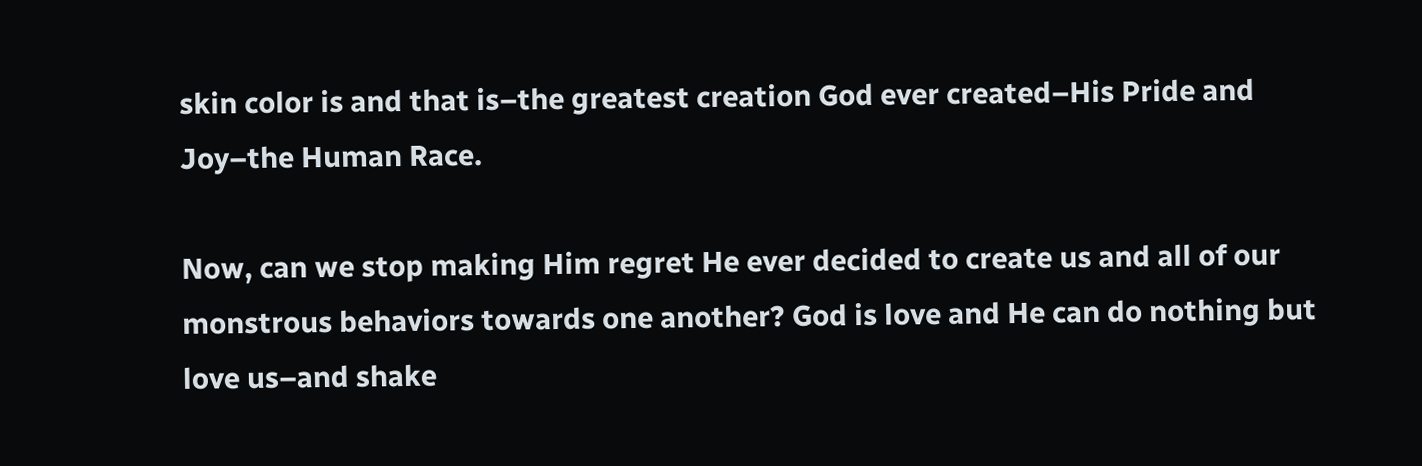skin color is and that is–the greatest creation God ever created–His Pride and Joy–the Human Race.

Now, can we stop making Him regret He ever decided to create us and all of our monstrous behaviors towards one another? God is love and He can do nothing but love us–and shake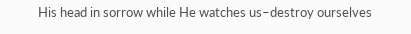His head in sorrow while He watches us–destroy ourselves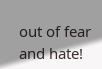out of fear and hate!